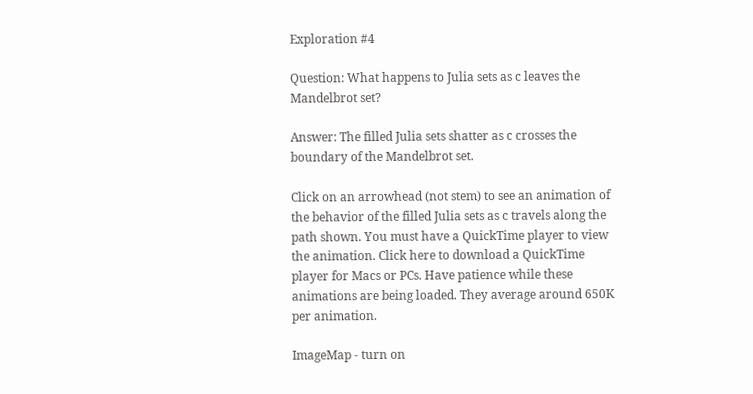Exploration #4

Question: What happens to Julia sets as c leaves the Mandelbrot set?

Answer: The filled Julia sets shatter as c crosses the boundary of the Mandelbrot set.

Click on an arrowhead (not stem) to see an animation of the behavior of the filled Julia sets as c travels along the path shown. You must have a QuickTime player to view the animation. Click here to download a QuickTime player for Macs or PCs. Have patience while these animations are being loaded. They average around 650K per animation.

ImageMap - turn on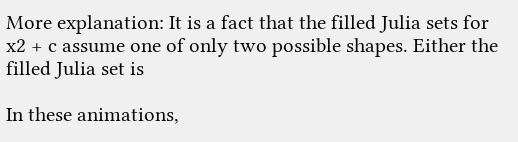More explanation: It is a fact that the filled Julia sets for x2 + c assume one of only two possible shapes. Either the filled Julia set is

In these animations,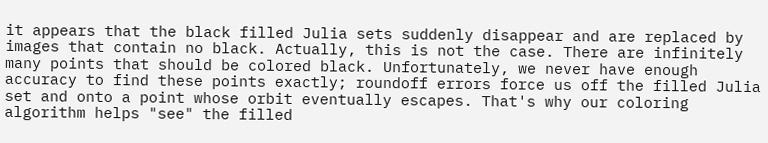it appears that the black filled Julia sets suddenly disappear and are replaced by images that contain no black. Actually, this is not the case. There are infinitely many points that should be colored black. Unfortunately, we never have enough accuracy to find these points exactly; roundoff errors force us off the filled Julia set and onto a point whose orbit eventually escapes. That's why our coloring algorithm helps "see" the filled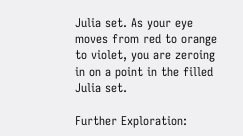Julia set. As your eye moves from red to orange to violet, you are zeroing in on a point in the filled Julia set.

Further Exploration: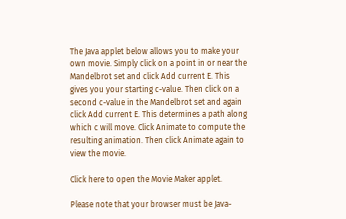The Java applet below allows you to make your own movie. Simply click on a point in or near the Mandelbrot set and click Add current E. This gives you your starting c-value. Then click on a second c-value in the Mandelbrot set and again click Add current E. This determines a path along which c will move. Click Animate to compute the resulting animation. Then click Animate again to view the movie.

Click here to open the Movie Maker applet.

Please note that your browser must be Java-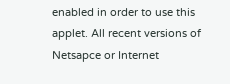enabled in order to use this applet. All recent versions of Netsapce or Internet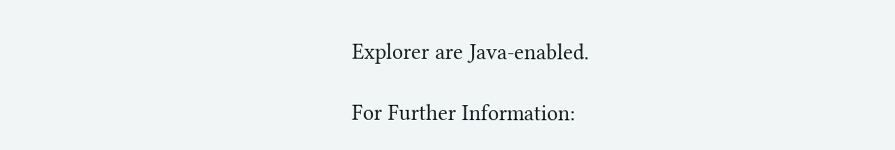Explorer are Java-enabled.

For Further Information: